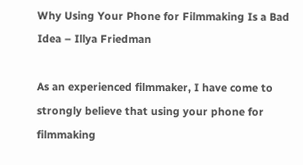Why Using Your Phone for Filmmaking Is a Bad Idea – Illya Friedman

As an experienced filmmaker, I have come to strongly believe that using your phone for filmmaking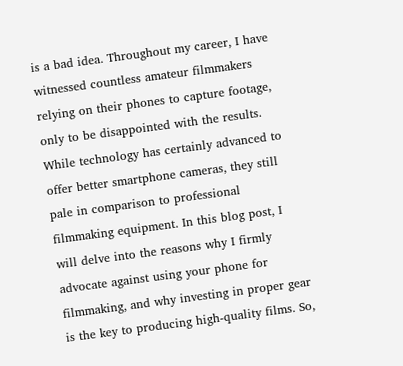is a bad idea. Throughout my career, I have witnessed countless amateur filmmakers relying on their phones to capture footage, only to be disappointed with the results. While technology has certainly advanced to offer better smartphone cameras, they still pale in comparison to professional filmmaking equipment. In this blog post, I will delve into the reasons why I firmly advocate against using your phone for filmmaking, and why investing in proper gear is the key to producing high-quality films. So,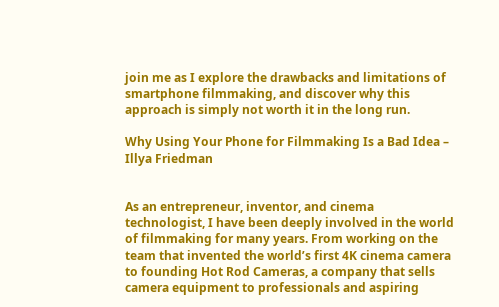join me as I explore the drawbacks and limitations of smartphone filmmaking, and discover why this approach is simply not worth it in the long run.

Why Using Your Phone for Filmmaking Is a Bad Idea – Illya Friedman


As an entrepreneur, inventor, and cinema technologist, I have been deeply involved in the world of filmmaking for many years. From working on the team that invented the world’s first 4K cinema camera to founding Hot Rod Cameras, a company that sells camera equipment to professionals and aspiring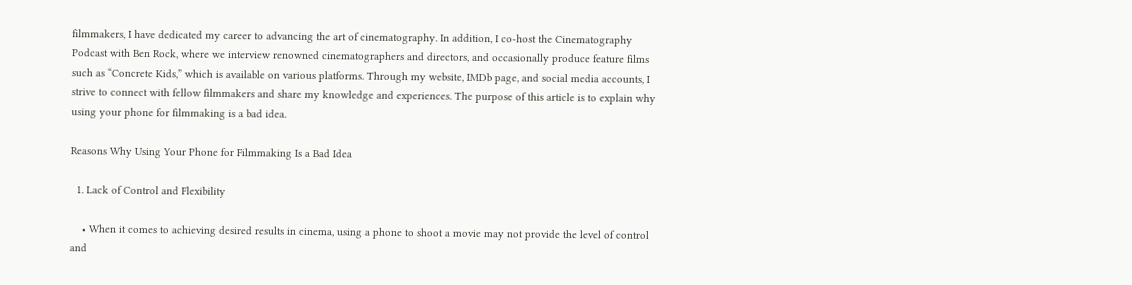filmmakers, I have dedicated my career to advancing the art of cinematography. In addition, I co-host the Cinematography Podcast with Ben Rock, where we interview renowned cinematographers and directors, and occasionally produce feature films such as “Concrete Kids,” which is available on various platforms. Through my website, IMDb page, and social media accounts, I strive to connect with fellow filmmakers and share my knowledge and experiences. The purpose of this article is to explain why using your phone for filmmaking is a bad idea.

Reasons Why Using Your Phone for Filmmaking Is a Bad Idea

  1. Lack of Control and Flexibility

    • When it comes to achieving desired results in cinema, using a phone to shoot a movie may not provide the level of control and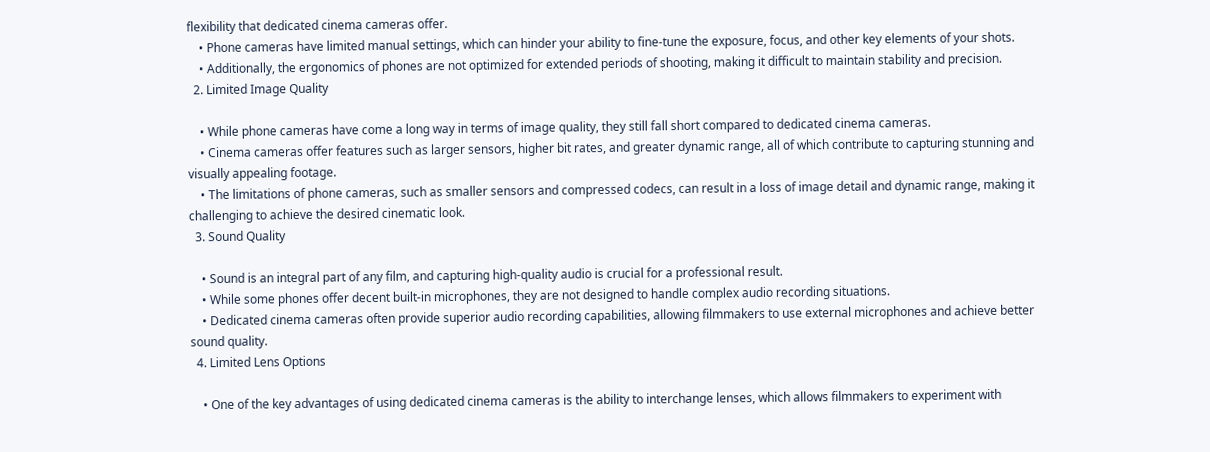flexibility that dedicated cinema cameras offer.
    • Phone cameras have limited manual settings, which can hinder your ability to fine-tune the exposure, focus, and other key elements of your shots.
    • Additionally, the ergonomics of phones are not optimized for extended periods of shooting, making it difficult to maintain stability and precision.
  2. Limited Image Quality

    • While phone cameras have come a long way in terms of image quality, they still fall short compared to dedicated cinema cameras.
    • Cinema cameras offer features such as larger sensors, higher bit rates, and greater dynamic range, all of which contribute to capturing stunning and visually appealing footage.
    • The limitations of phone cameras, such as smaller sensors and compressed codecs, can result in a loss of image detail and dynamic range, making it challenging to achieve the desired cinematic look.
  3. Sound Quality

    • Sound is an integral part of any film, and capturing high-quality audio is crucial for a professional result.
    • While some phones offer decent built-in microphones, they are not designed to handle complex audio recording situations.
    • Dedicated cinema cameras often provide superior audio recording capabilities, allowing filmmakers to use external microphones and achieve better sound quality.
  4. Limited Lens Options

    • One of the key advantages of using dedicated cinema cameras is the ability to interchange lenses, which allows filmmakers to experiment with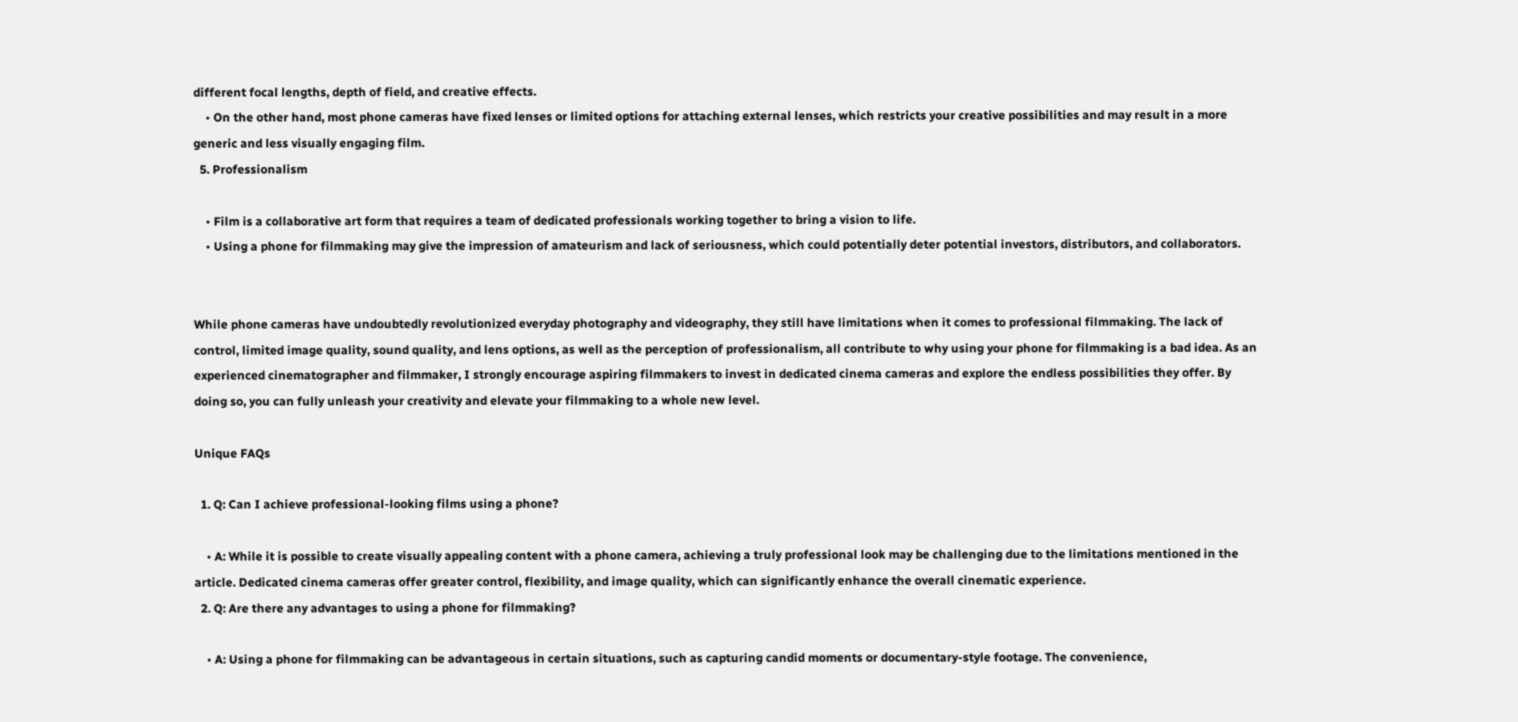different focal lengths, depth of field, and creative effects.
    • On the other hand, most phone cameras have fixed lenses or limited options for attaching external lenses, which restricts your creative possibilities and may result in a more generic and less visually engaging film.
  5. Professionalism

    • Film is a collaborative art form that requires a team of dedicated professionals working together to bring a vision to life.
    • Using a phone for filmmaking may give the impression of amateurism and lack of seriousness, which could potentially deter potential investors, distributors, and collaborators.


While phone cameras have undoubtedly revolutionized everyday photography and videography, they still have limitations when it comes to professional filmmaking. The lack of control, limited image quality, sound quality, and lens options, as well as the perception of professionalism, all contribute to why using your phone for filmmaking is a bad idea. As an experienced cinematographer and filmmaker, I strongly encourage aspiring filmmakers to invest in dedicated cinema cameras and explore the endless possibilities they offer. By doing so, you can fully unleash your creativity and elevate your filmmaking to a whole new level.

Unique FAQs

  1. Q: Can I achieve professional-looking films using a phone?

    • A: While it is possible to create visually appealing content with a phone camera, achieving a truly professional look may be challenging due to the limitations mentioned in the article. Dedicated cinema cameras offer greater control, flexibility, and image quality, which can significantly enhance the overall cinematic experience.
  2. Q: Are there any advantages to using a phone for filmmaking?

    • A: Using a phone for filmmaking can be advantageous in certain situations, such as capturing candid moments or documentary-style footage. The convenience,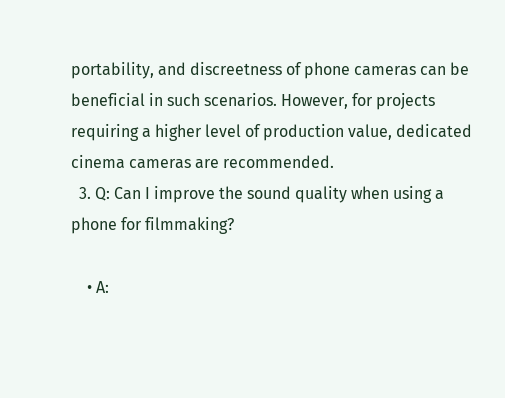portability, and discreetness of phone cameras can be beneficial in such scenarios. However, for projects requiring a higher level of production value, dedicated cinema cameras are recommended.
  3. Q: Can I improve the sound quality when using a phone for filmmaking?

    • A: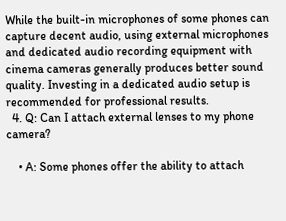While the built-in microphones of some phones can capture decent audio, using external microphones and dedicated audio recording equipment with cinema cameras generally produces better sound quality. Investing in a dedicated audio setup is recommended for professional results.
  4. Q: Can I attach external lenses to my phone camera?

    • A: Some phones offer the ability to attach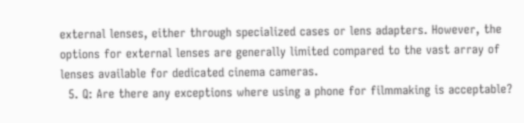external lenses, either through specialized cases or lens adapters. However, the options for external lenses are generally limited compared to the vast array of lenses available for dedicated cinema cameras.
  5. Q: Are there any exceptions where using a phone for filmmaking is acceptable?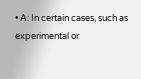• A: In certain cases, such as experimental or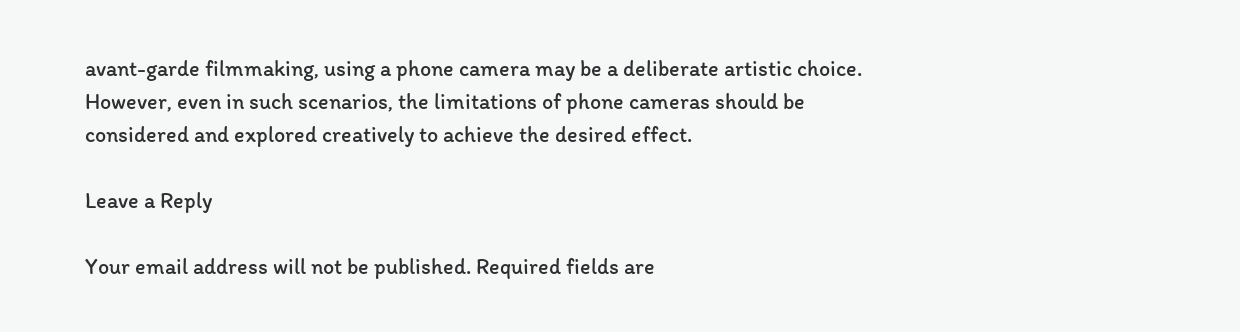avant-garde filmmaking, using a phone camera may be a deliberate artistic choice. However, even in such scenarios, the limitations of phone cameras should be considered and explored creatively to achieve the desired effect.

Leave a Reply

Your email address will not be published. Required fields are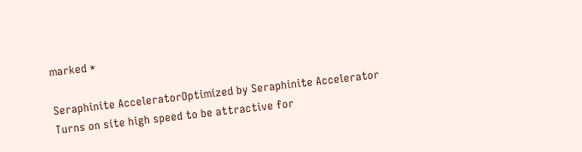marked *

Seraphinite AcceleratorOptimized by Seraphinite Accelerator
Turns on site high speed to be attractive for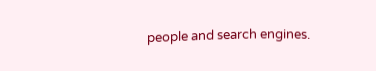people and search engines.